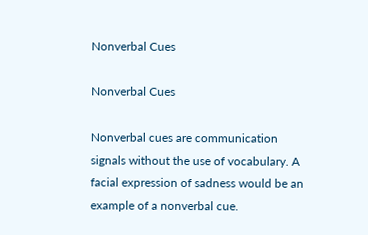Nonverbal Cues

Nonverbal Cues

Nonverbal cues are communication signals without the use of vocabulary. A facial expression of sadness would be an example of a nonverbal cue.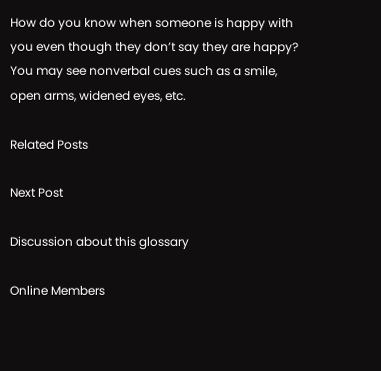How do you know when someone is happy with you even though they don’t say they are happy? You may see nonverbal cues such as a smile, open arms, widened eyes, etc.

Related Posts

Next Post

Discussion about this glossary

Online Members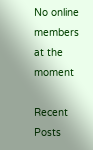No online members at the moment

Recent Posts